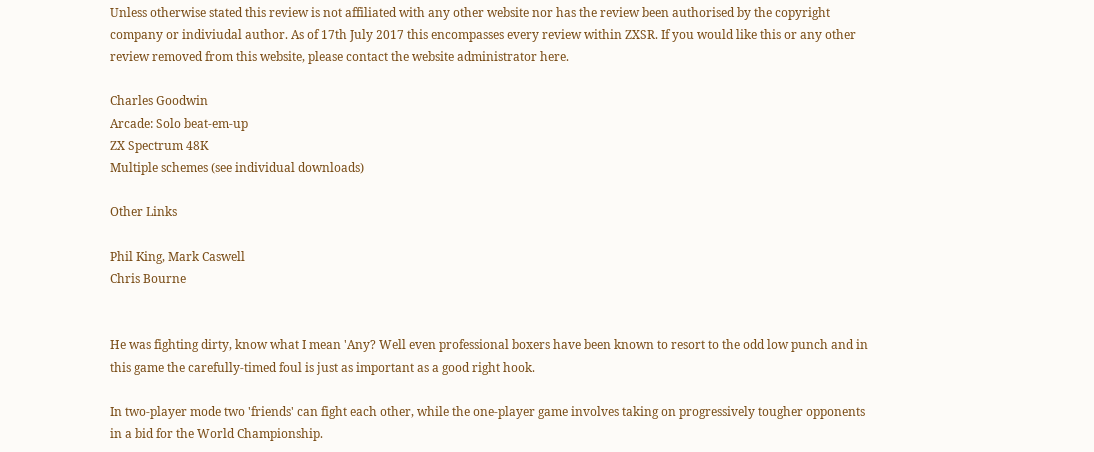Unless otherwise stated this review is not affiliated with any other website nor has the review been authorised by the copyright company or indiviudal author. As of 17th July 2017 this encompasses every review within ZXSR. If you would like this or any other review removed from this website, please contact the website administrator here.

Charles Goodwin
Arcade: Solo beat-em-up
ZX Spectrum 48K
Multiple schemes (see individual downloads)

Other Links

Phil King, Mark Caswell
Chris Bourne


He was fighting dirty, know what I mean 'Any? Well even professional boxers have been known to resort to the odd low punch and in this game the carefully-timed foul is just as important as a good right hook.

In two-player mode two 'friends' can fight each other, while the one-player game involves taking on progressively tougher opponents in a bid for the World Championship.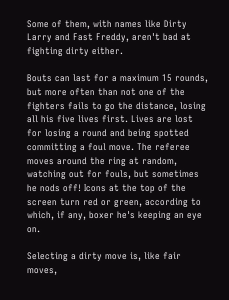Some of them, with names like Dirty Larry and Fast Freddy, aren't bad at fighting dirty either.

Bouts can last for a maximum 15 rounds, but more often than not one of the fighters fails to go the distance, losing all his five lives first. Lives are lost for losing a round and being spotted committing a foul move. The referee moves around the ring at random, watching out for fouls, but sometimes he nods off! Icons at the top of the screen turn red or green, according to which, if any, boxer he's keeping an eye on.

Selecting a dirty move is, like fair moves,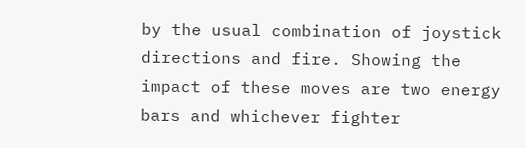by the usual combination of joystick directions and fire. Showing the impact of these moves are two energy bars and whichever fighter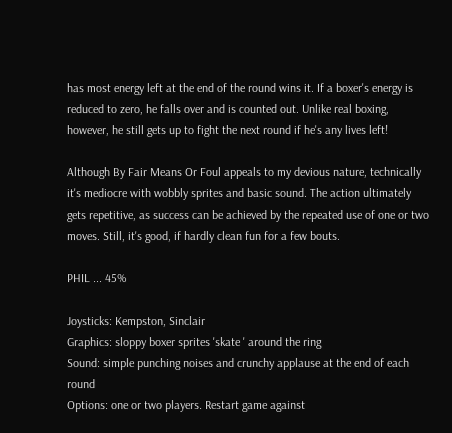has most energy left at the end of the round wins it. If a boxer's energy is reduced to zero, he falls over and is counted out. Unlike real boxing, however, he still gets up to fight the next round if he's any lives left!

Although By Fair Means Or Foul appeals to my devious nature, technically it's mediocre with wobbly sprites and basic sound. The action ultimately gets repetitive, as success can be achieved by the repeated use of one or two moves. Still, it's good, if hardly clean fun for a few bouts.

PHIL ... 45%

Joysticks: Kempston, Sinclair
Graphics: sloppy boxer sprites 'skate ' around the ring
Sound: simple punching noises and crunchy applause at the end of each round
Options: one or two players. Restart game against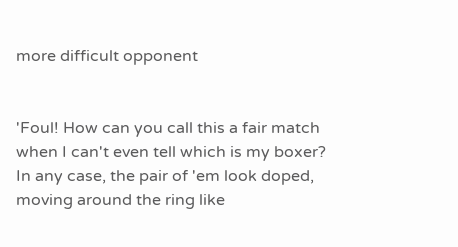more difficult opponent


'Foul! How can you call this a fair match when I can't even tell which is my boxer? In any case, the pair of 'em look doped, moving around the ring like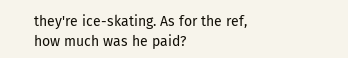they're ice-skating. As for the ref, how much was he paid?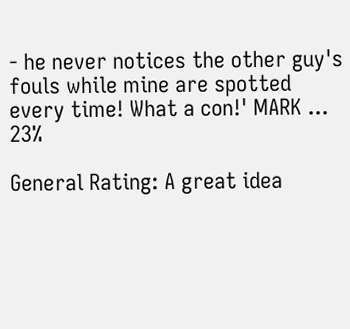- he never notices the other guy's fouls while mine are spotted every time! What a con!' MARK ... 23%

General Rating: A great idea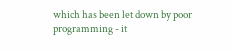which has been let down by poor programming - it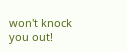won't knock you out!